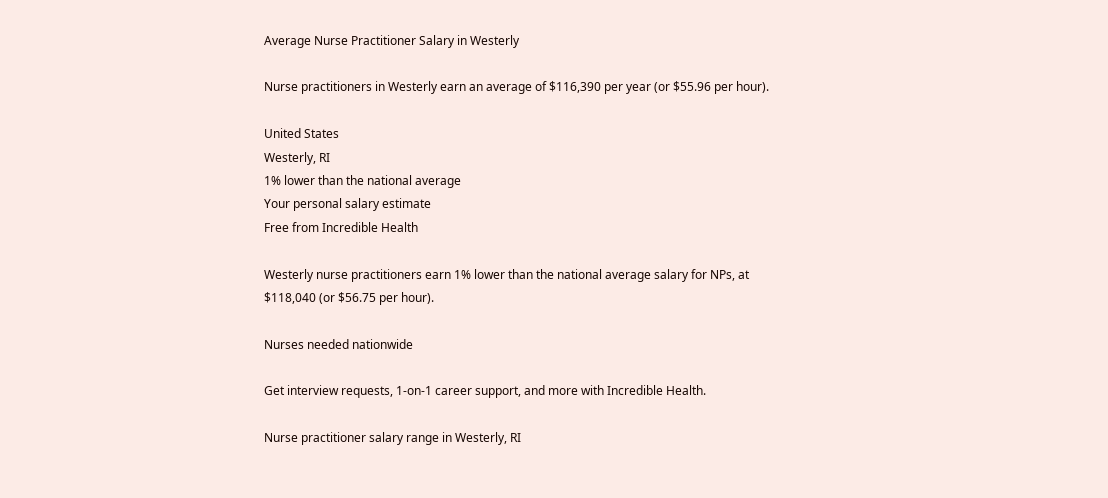Average Nurse Practitioner Salary in Westerly

Nurse practitioners in Westerly earn an average of $116,390 per year (or $55.96 per hour).

United States
Westerly, RI
1% lower than the national average
Your personal salary estimate
Free from Incredible Health

Westerly nurse practitioners earn 1% lower than the national average salary for NPs, at $118,040 (or $56.75 per hour).

Nurses needed nationwide

Get interview requests, 1-on-1 career support, and more with Incredible Health.

Nurse practitioner salary range in Westerly, RI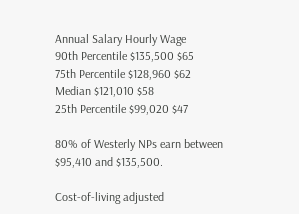Annual Salary Hourly Wage
90th Percentile $135,500 $65
75th Percentile $128,960 $62
Median $121,010 $58
25th Percentile $99,020 $47

80% of Westerly NPs earn between $95,410 and $135,500.

Cost-of-living adjusted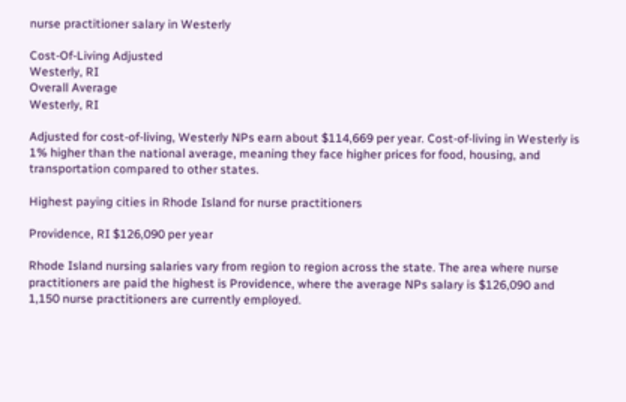nurse practitioner salary in Westerly

Cost-Of-Living Adjusted
Westerly, RI
Overall Average
Westerly, RI

Adjusted for cost-of-living, Westerly NPs earn about $114,669 per year. Cost-of-living in Westerly is 1% higher than the national average, meaning they face higher prices for food, housing, and transportation compared to other states.

Highest paying cities in Rhode Island for nurse practitioners

Providence, RI $126,090 per year

Rhode Island nursing salaries vary from region to region across the state. The area where nurse practitioners are paid the highest is Providence, where the average NPs salary is $126,090 and 1,150 nurse practitioners are currently employed.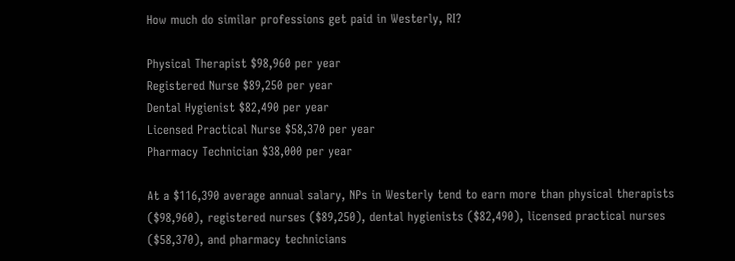How much do similar professions get paid in Westerly, RI?

Physical Therapist $98,960 per year
Registered Nurse $89,250 per year
Dental Hygienist $82,490 per year
Licensed Practical Nurse $58,370 per year
Pharmacy Technician $38,000 per year

At a $116,390 average annual salary, NPs in Westerly tend to earn more than physical therapists ($98,960), registered nurses ($89,250), dental hygienists ($82,490), licensed practical nurses ($58,370), and pharmacy technicians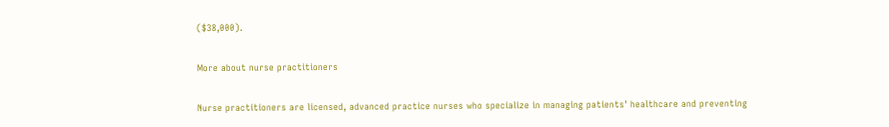($38,000).

More about nurse practitioners

Nurse practitioners are licensed, advanced practice nurses who specialize in managing patients' healthcare and preventing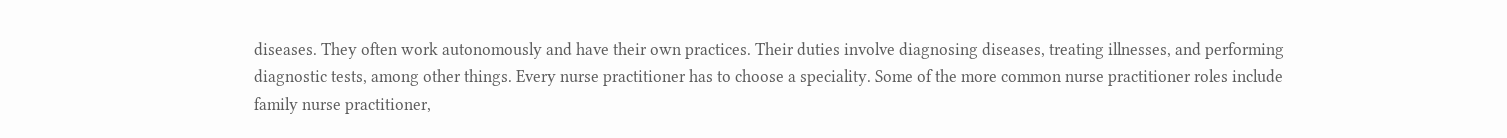diseases. They often work autonomously and have their own practices. Their duties involve diagnosing diseases, treating illnesses, and performing diagnostic tests, among other things. Every nurse practitioner has to choose a speciality. Some of the more common nurse practitioner roles include family nurse practitioner,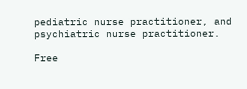pediatric nurse practitioner, and psychiatric nurse practitioner.

Free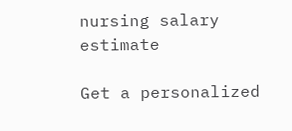nursing salary estimate

Get a personalized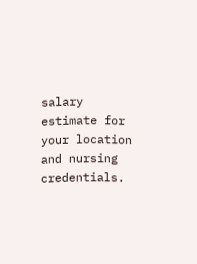salary estimate for your location and nursing credentials.